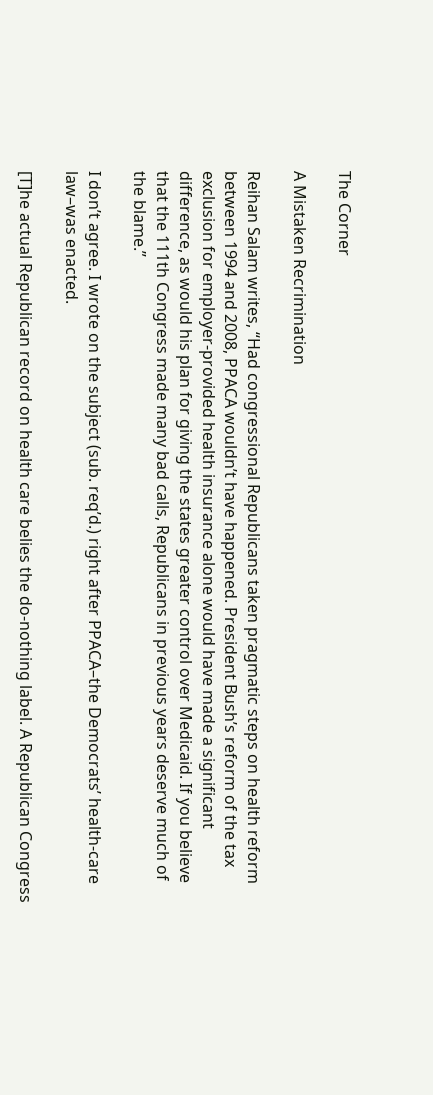The Corner

A Mistaken Recrimination

Reihan Salam writes, “Had congressional Republicans taken pragmatic steps on health reform between 1994 and 2008, PPACA wouldn’t have happened. President Bush’s reform of the tax exclusion for employer-provided health insurance alone would have made a significant difference, as would his plan for giving the states greater control over Medicaid. If you believe that the 111th Congress made many bad calls, Republicans in previous years deserve much of the blame.”

I don’t agree. I wrote on the subject (sub. req’d.) right after PPACA–the Democrats’ health-care law–was enacted.

[T]he actual Republican record on health care belies the do-nothing label. A Republican Congress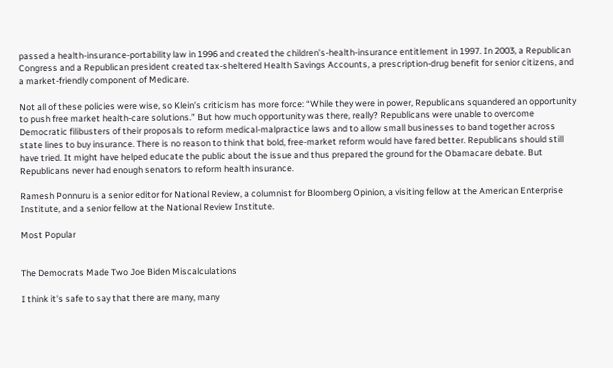passed a health-insurance-portability law in 1996 and created the children’s-health-insurance entitlement in 1997. In 2003, a Republican Congress and a Republican president created tax-sheltered Health Savings Accounts, a prescription-drug benefit for senior citizens, and a market-friendly component of Medicare.

Not all of these policies were wise, so Klein’s criticism has more force: “While they were in power, Republicans squandered an opportunity to push free market health-care solutions.” But how much opportunity was there, really? Republicans were unable to overcome Democratic filibusters of their proposals to reform medical-malpractice laws and to allow small businesses to band together across state lines to buy insurance. There is no reason to think that bold, free-market reform would have fared better. Republicans should still have tried. It might have helped educate the public about the issue and thus prepared the ground for the Obamacare debate. But Republicans never had enough senators to reform health insurance.

Ramesh Ponnuru is a senior editor for National Review, a columnist for Bloomberg Opinion, a visiting fellow at the American Enterprise Institute, and a senior fellow at the National Review Institute.

Most Popular


The Democrats Made Two Joe Biden Miscalculations

I think it's safe to say that there are many, many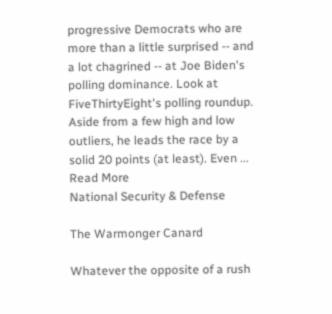progressive Democrats who are more than a little surprised -- and a lot chagrined -- at Joe Biden's polling dominance. Look at FiveThirtyEight's polling roundup. Aside from a few high and low outliers, he leads the race by a solid 20 points (at least). Even ... Read More
National Security & Defense

The Warmonger Canard

Whatever the opposite of a rush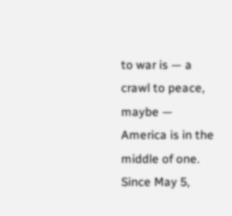to war is — a crawl to peace, maybe — America is in the middle of one. Since May 5,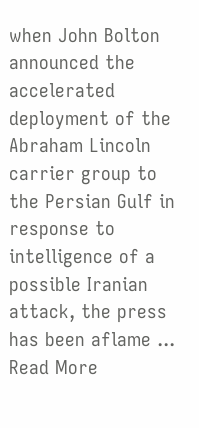when John Bolton announced the accelerated deployment of the Abraham Lincoln carrier group to the Persian Gulf in response to intelligence of a possible Iranian attack, the press has been aflame ... Read More